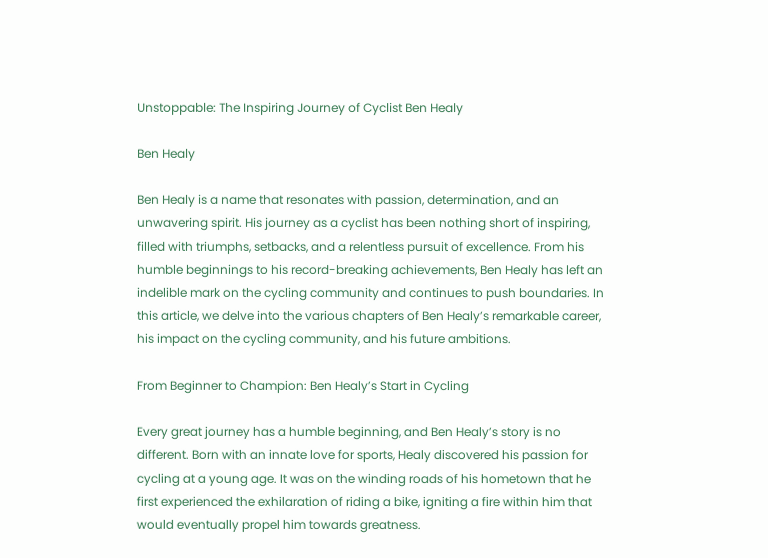Unstoppable: The Inspiring Journey of Cyclist Ben Healy

Ben Healy

Ben Healy is a name that resonates with passion, determination, and an unwavering spirit. His journey as a cyclist has been nothing short of inspiring, filled with triumphs, setbacks, and a relentless pursuit of excellence. From his humble beginnings to his record-breaking achievements, Ben Healy has left an indelible mark on the cycling community and continues to push boundaries. In this article, we delve into the various chapters of Ben Healy’s remarkable career, his impact on the cycling community, and his future ambitions.

From Beginner to Champion: Ben Healy’s Start in Cycling

Every great journey has a humble beginning, and Ben Healy’s story is no different. Born with an innate love for sports, Healy discovered his passion for cycling at a young age. It was on the winding roads of his hometown that he first experienced the exhilaration of riding a bike, igniting a fire within him that would eventually propel him towards greatness.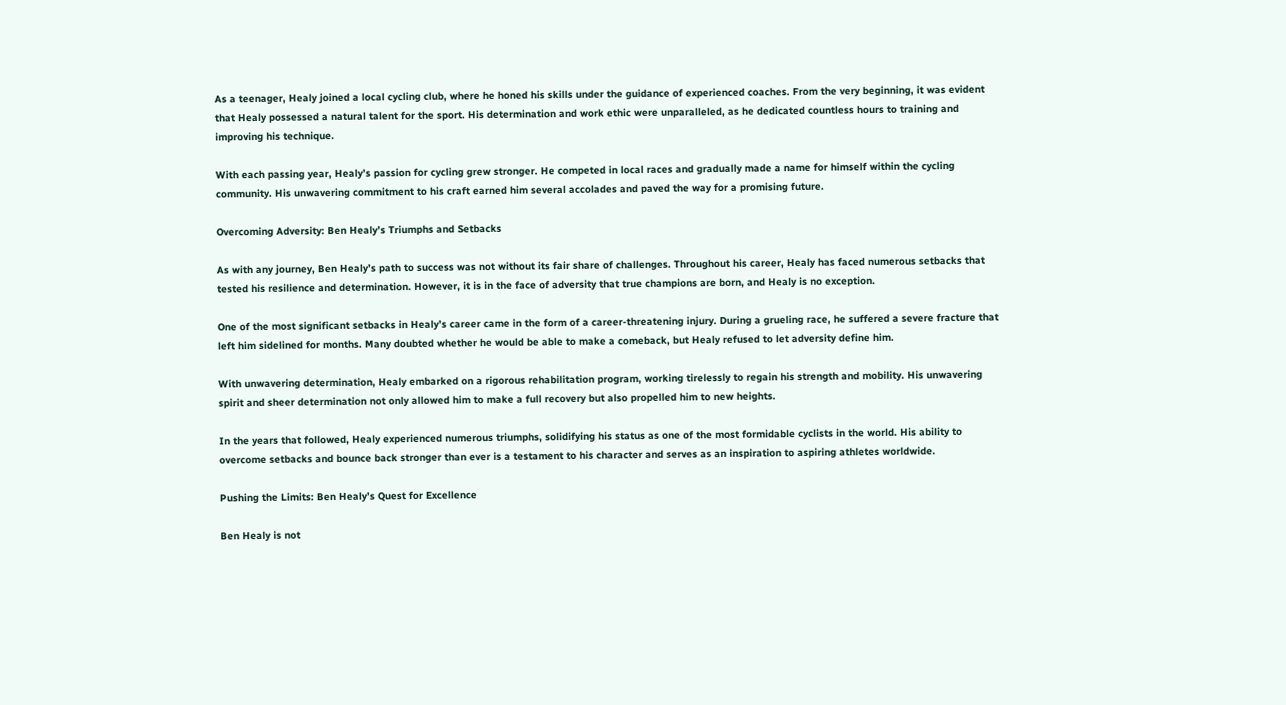As a teenager, Healy joined a local cycling club, where he honed his skills under the guidance of experienced coaches. From the very beginning, it was evident that Healy possessed a natural talent for the sport. His determination and work ethic were unparalleled, as he dedicated countless hours to training and improving his technique.

With each passing year, Healy’s passion for cycling grew stronger. He competed in local races and gradually made a name for himself within the cycling community. His unwavering commitment to his craft earned him several accolades and paved the way for a promising future.

Overcoming Adversity: Ben Healy’s Triumphs and Setbacks

As with any journey, Ben Healy’s path to success was not without its fair share of challenges. Throughout his career, Healy has faced numerous setbacks that tested his resilience and determination. However, it is in the face of adversity that true champions are born, and Healy is no exception.

One of the most significant setbacks in Healy’s career came in the form of a career-threatening injury. During a grueling race, he suffered a severe fracture that left him sidelined for months. Many doubted whether he would be able to make a comeback, but Healy refused to let adversity define him.

With unwavering determination, Healy embarked on a rigorous rehabilitation program, working tirelessly to regain his strength and mobility. His unwavering spirit and sheer determination not only allowed him to make a full recovery but also propelled him to new heights.

In the years that followed, Healy experienced numerous triumphs, solidifying his status as one of the most formidable cyclists in the world. His ability to overcome setbacks and bounce back stronger than ever is a testament to his character and serves as an inspiration to aspiring athletes worldwide.

Pushing the Limits: Ben Healy’s Quest for Excellence

Ben Healy is not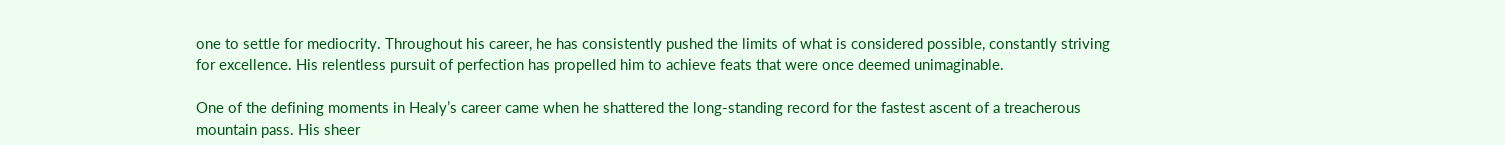one to settle for mediocrity. Throughout his career, he has consistently pushed the limits of what is considered possible, constantly striving for excellence. His relentless pursuit of perfection has propelled him to achieve feats that were once deemed unimaginable.

One of the defining moments in Healy’s career came when he shattered the long-standing record for the fastest ascent of a treacherous mountain pass. His sheer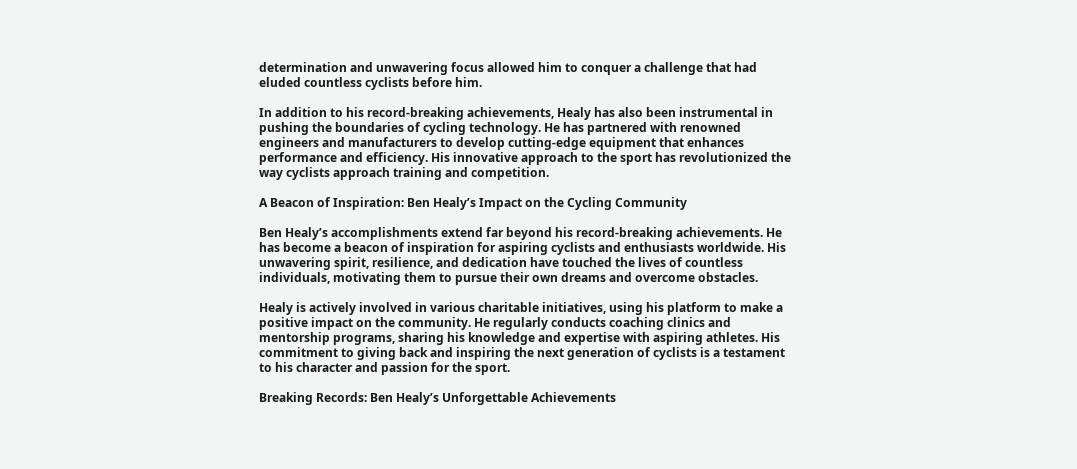determination and unwavering focus allowed him to conquer a challenge that had eluded countless cyclists before him.

In addition to his record-breaking achievements, Healy has also been instrumental in pushing the boundaries of cycling technology. He has partnered with renowned engineers and manufacturers to develop cutting-edge equipment that enhances performance and efficiency. His innovative approach to the sport has revolutionized the way cyclists approach training and competition.

A Beacon of Inspiration: Ben Healy’s Impact on the Cycling Community

Ben Healy’s accomplishments extend far beyond his record-breaking achievements. He has become a beacon of inspiration for aspiring cyclists and enthusiasts worldwide. His unwavering spirit, resilience, and dedication have touched the lives of countless individuals, motivating them to pursue their own dreams and overcome obstacles.

Healy is actively involved in various charitable initiatives, using his platform to make a positive impact on the community. He regularly conducts coaching clinics and mentorship programs, sharing his knowledge and expertise with aspiring athletes. His commitment to giving back and inspiring the next generation of cyclists is a testament to his character and passion for the sport.

Breaking Records: Ben Healy’s Unforgettable Achievements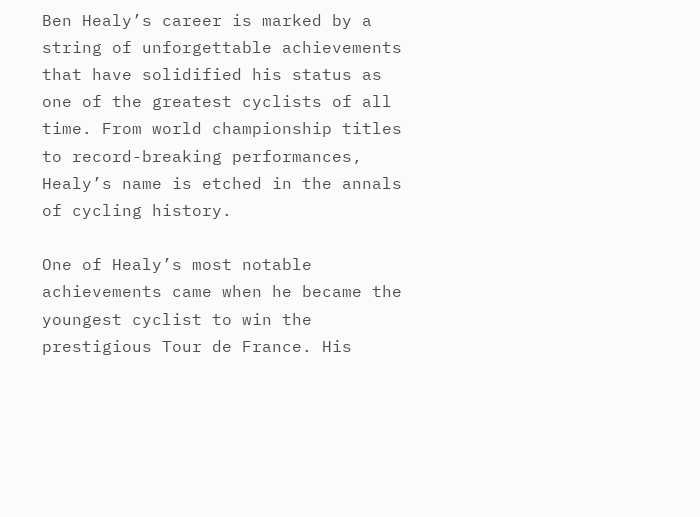Ben Healy’s career is marked by a string of unforgettable achievements that have solidified his status as one of the greatest cyclists of all time. From world championship titles to record-breaking performances, Healy’s name is etched in the annals of cycling history.

One of Healy’s most notable achievements came when he became the youngest cyclist to win the prestigious Tour de France. His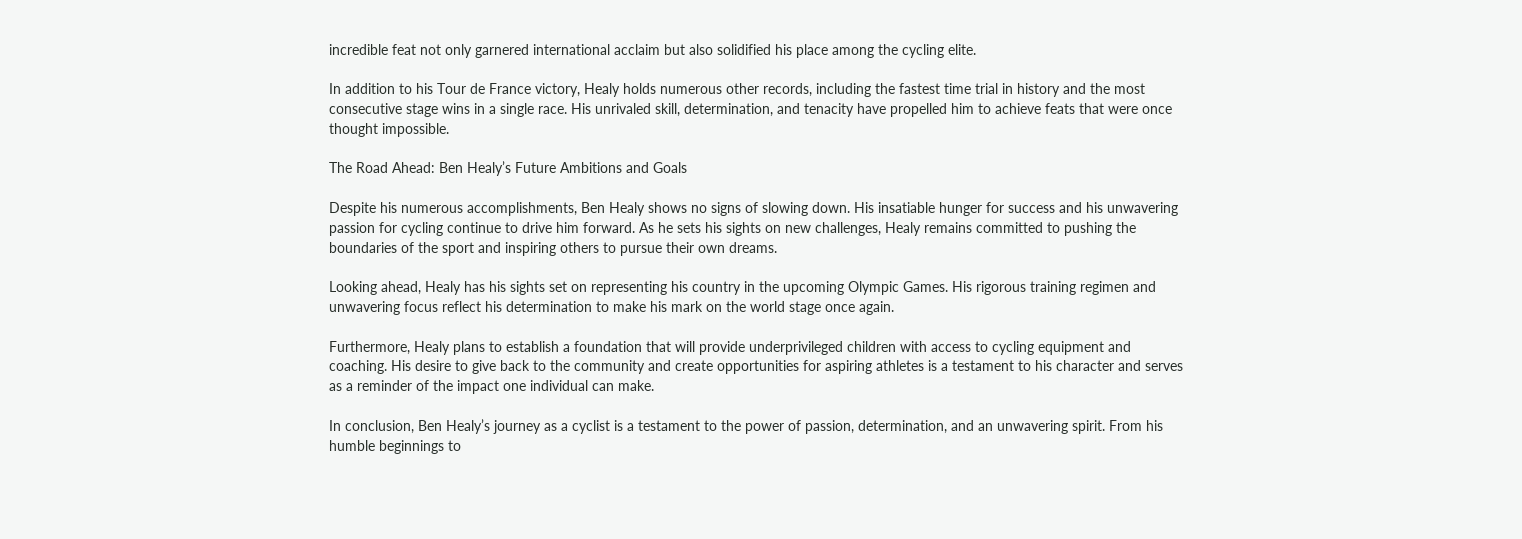incredible feat not only garnered international acclaim but also solidified his place among the cycling elite.

In addition to his Tour de France victory, Healy holds numerous other records, including the fastest time trial in history and the most consecutive stage wins in a single race. His unrivaled skill, determination, and tenacity have propelled him to achieve feats that were once thought impossible.

The Road Ahead: Ben Healy’s Future Ambitions and Goals

Despite his numerous accomplishments, Ben Healy shows no signs of slowing down. His insatiable hunger for success and his unwavering passion for cycling continue to drive him forward. As he sets his sights on new challenges, Healy remains committed to pushing the boundaries of the sport and inspiring others to pursue their own dreams.

Looking ahead, Healy has his sights set on representing his country in the upcoming Olympic Games. His rigorous training regimen and unwavering focus reflect his determination to make his mark on the world stage once again.

Furthermore, Healy plans to establish a foundation that will provide underprivileged children with access to cycling equipment and coaching. His desire to give back to the community and create opportunities for aspiring athletes is a testament to his character and serves as a reminder of the impact one individual can make.

In conclusion, Ben Healy’s journey as a cyclist is a testament to the power of passion, determination, and an unwavering spirit. From his humble beginnings to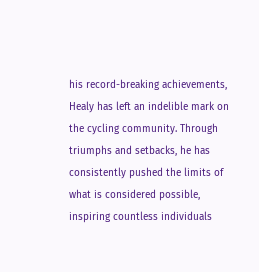his record-breaking achievements, Healy has left an indelible mark on the cycling community. Through triumphs and setbacks, he has consistently pushed the limits of what is considered possible, inspiring countless individuals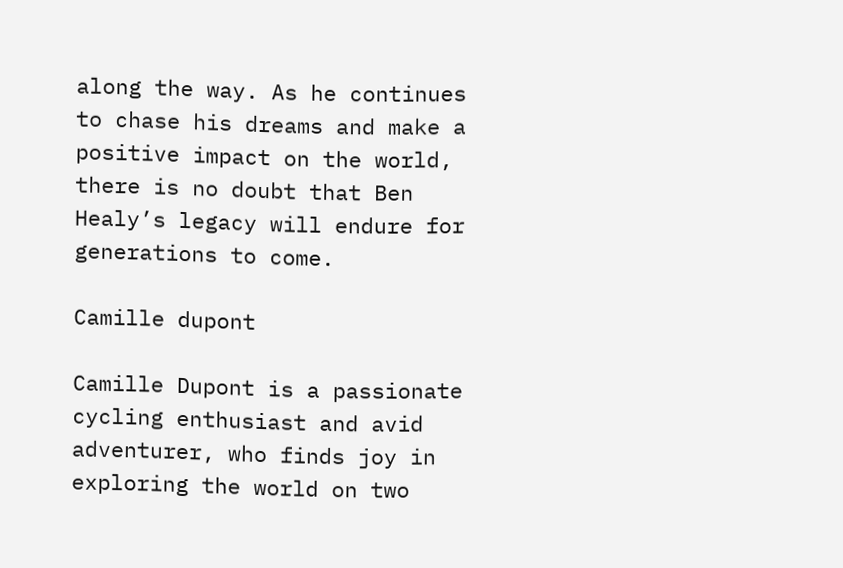along the way. As he continues to chase his dreams and make a positive impact on the world, there is no doubt that Ben Healy’s legacy will endure for generations to come.

Camille dupont

Camille Dupont is a passionate cycling enthusiast and avid adventurer, who finds joy in exploring the world on two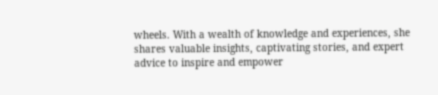wheels. With a wealth of knowledge and experiences, she shares valuable insights, captivating stories, and expert advice to inspire and empower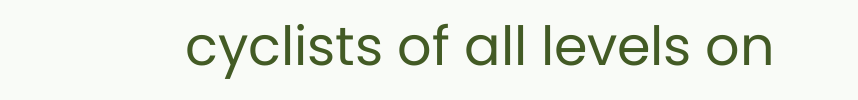cyclists of all levels on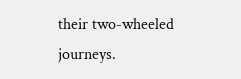their two-wheeled journeys.